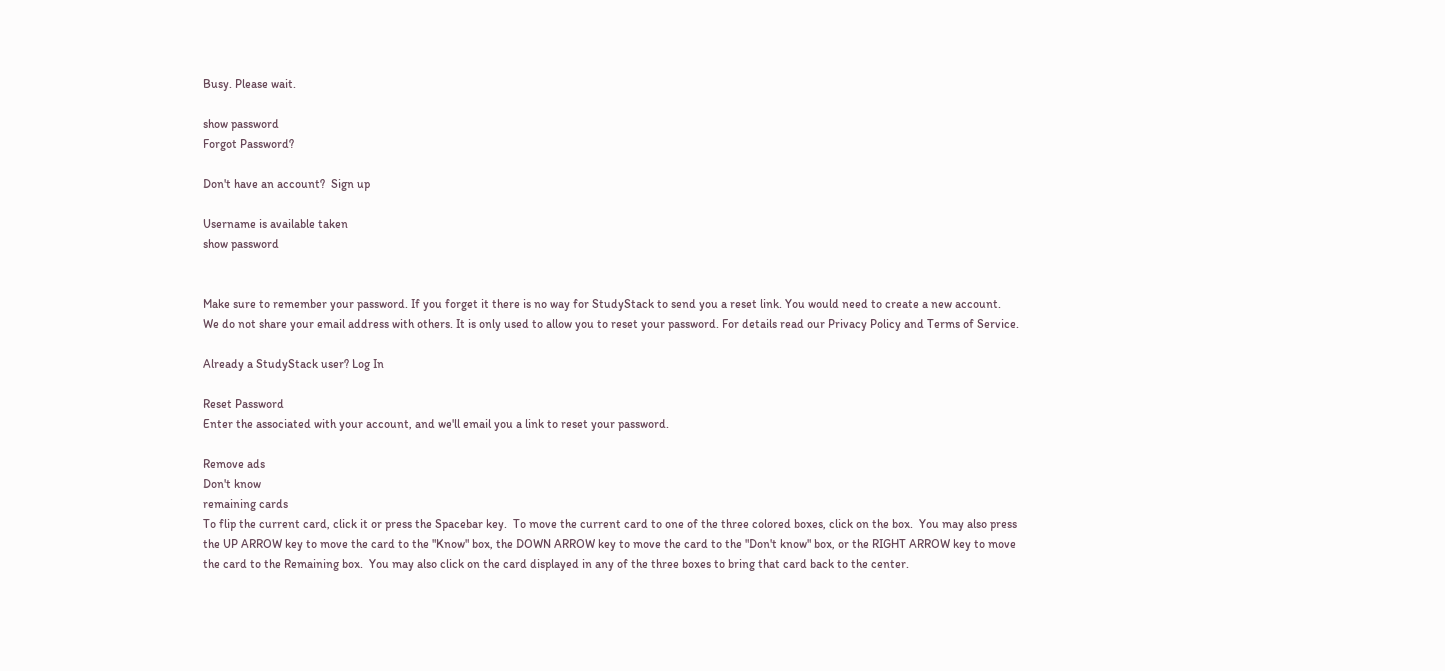Busy. Please wait.

show password
Forgot Password?

Don't have an account?  Sign up

Username is available taken
show password


Make sure to remember your password. If you forget it there is no way for StudyStack to send you a reset link. You would need to create a new account.
We do not share your email address with others. It is only used to allow you to reset your password. For details read our Privacy Policy and Terms of Service.

Already a StudyStack user? Log In

Reset Password
Enter the associated with your account, and we'll email you a link to reset your password.

Remove ads
Don't know
remaining cards
To flip the current card, click it or press the Spacebar key.  To move the current card to one of the three colored boxes, click on the box.  You may also press the UP ARROW key to move the card to the "Know" box, the DOWN ARROW key to move the card to the "Don't know" box, or the RIGHT ARROW key to move the card to the Remaining box.  You may also click on the card displayed in any of the three boxes to bring that card back to the center.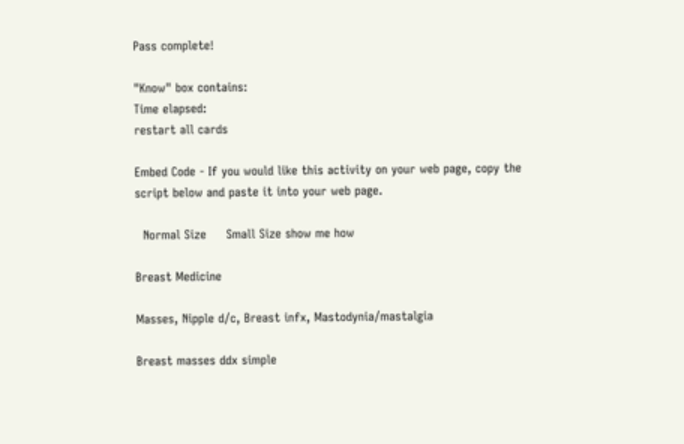Pass complete!

"Know" box contains:
Time elapsed:
restart all cards

Embed Code - If you would like this activity on your web page, copy the script below and paste it into your web page.

  Normal Size     Small Size show me how

Breast Medicine

Masses, Nipple d/c, Breast infx, Mastodynia/mastalgia

Breast masses ddx simple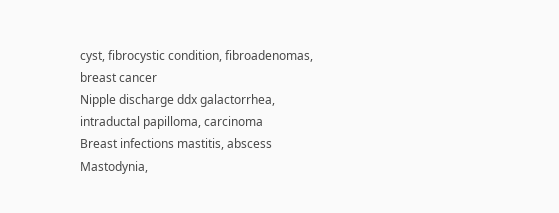cyst, fibrocystic condition, fibroadenomas, breast cancer
Nipple discharge ddx galactorrhea, intraductal papilloma, carcinoma
Breast infections mastitis, abscess
Mastodynia,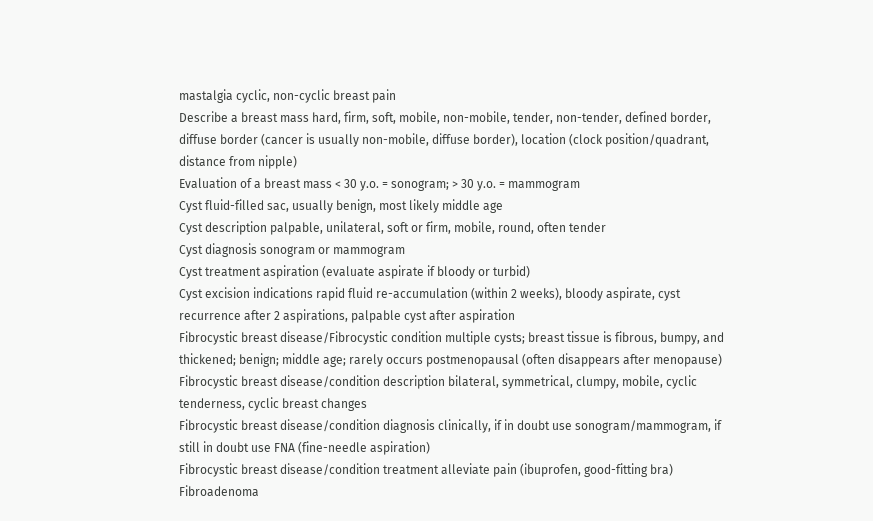mastalgia cyclic, non-cyclic breast pain
Describe a breast mass hard, firm, soft, mobile, non-mobile, tender, non-tender, defined border, diffuse border (cancer is usually non-mobile, diffuse border), location (clock position/quadrant, distance from nipple)
Evaluation of a breast mass < 30 y.o. = sonogram; > 30 y.o. = mammogram
Cyst fluid-filled sac, usually benign, most likely middle age
Cyst description palpable, unilateral, soft or firm, mobile, round, often tender
Cyst diagnosis sonogram or mammogram
Cyst treatment aspiration (evaluate aspirate if bloody or turbid)
Cyst excision indications rapid fluid re-accumulation (within 2 weeks), bloody aspirate, cyst recurrence after 2 aspirations, palpable cyst after aspiration
Fibrocystic breast disease/Fibrocystic condition multiple cysts; breast tissue is fibrous, bumpy, and thickened; benign; middle age; rarely occurs postmenopausal (often disappears after menopause)
Fibrocystic breast disease/condition description bilateral, symmetrical, clumpy, mobile, cyclic tenderness, cyclic breast changes
Fibrocystic breast disease/condition diagnosis clinically, if in doubt use sonogram/mammogram, if still in doubt use FNA (fine-needle aspiration)
Fibrocystic breast disease/condition treatment alleviate pain (ibuprofen, good-fitting bra)
Fibroadenoma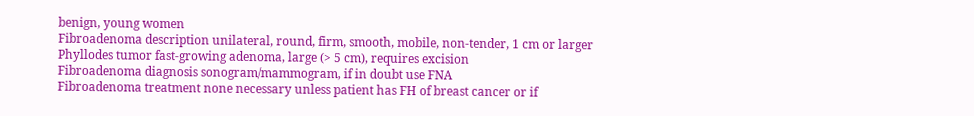benign, young women
Fibroadenoma description unilateral, round, firm, smooth, mobile, non-tender, 1 cm or larger
Phyllodes tumor fast-growing adenoma, large (> 5 cm), requires excision
Fibroadenoma diagnosis sonogram/mammogram, if in doubt use FNA
Fibroadenoma treatment none necessary unless patient has FH of breast cancer or if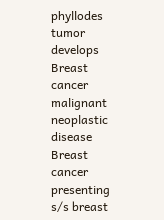phyllodes tumor develops
Breast cancer malignant neoplastic disease
Breast cancer presenting s/s breast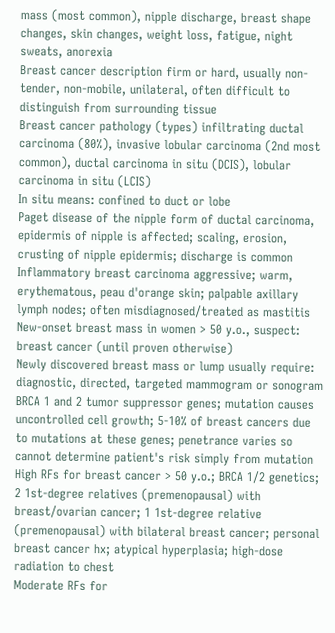mass (most common), nipple discharge, breast shape changes, skin changes, weight loss, fatigue, night sweats, anorexia
Breast cancer description firm or hard, usually non-tender, non-mobile, unilateral, often difficult to distinguish from surrounding tissue
Breast cancer pathology (types) infiltrating ductal carcinoma (80%), invasive lobular carcinoma (2nd most common), ductal carcinoma in situ (DCIS), lobular carcinoma in situ (LCIS)
In situ means: confined to duct or lobe
Paget disease of the nipple form of ductal carcinoma, epidermis of nipple is affected; scaling, erosion, crusting of nipple epidermis; discharge is common
Inflammatory breast carcinoma aggressive; warm, erythematous, peau d'orange skin; palpable axillary lymph nodes; often misdiagnosed/treated as mastitis
New-onset breast mass in women > 50 y.o., suspect: breast cancer (until proven otherwise)
Newly discovered breast mass or lump usually require: diagnostic, directed, targeted mammogram or sonogram
BRCA 1 and 2 tumor suppressor genes; mutation causes uncontrolled cell growth; 5-10% of breast cancers due to mutations at these genes; penetrance varies so cannot determine patient's risk simply from mutation
High RFs for breast cancer > 50 y.o.; BRCA 1/2 genetics; 2 1st-degree relatives (premenopausal) with breast/ovarian cancer; 1 1st-degree relative (premenopausal) with bilateral breast cancer; personal breast cancer hx; atypical hyperplasia; high-dose radiation to chest
Moderate RFs for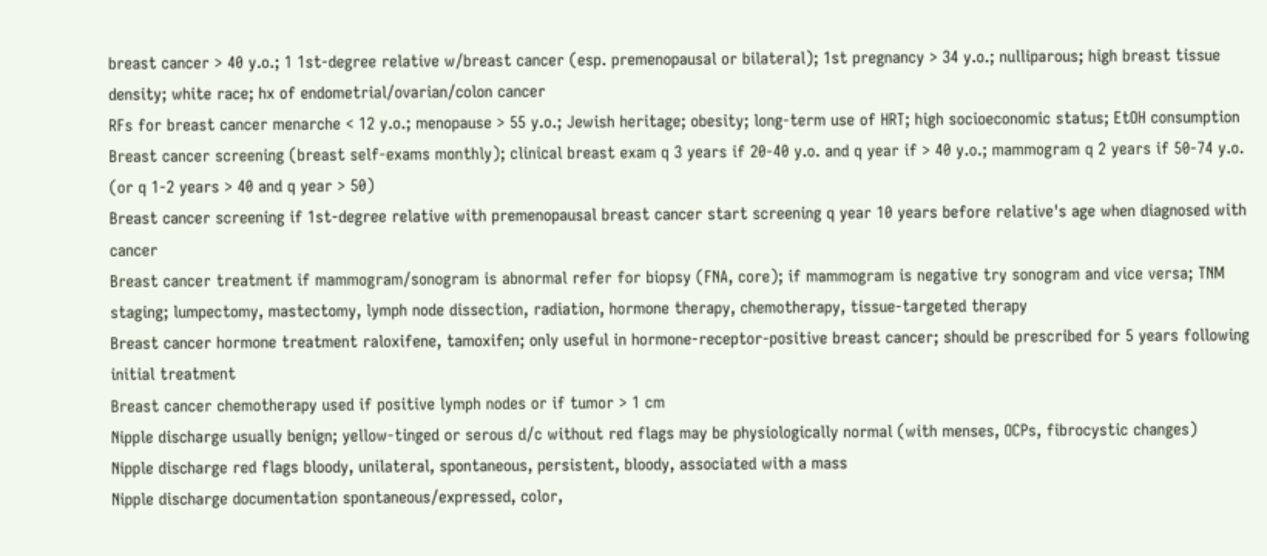breast cancer > 40 y.o.; 1 1st-degree relative w/breast cancer (esp. premenopausal or bilateral); 1st pregnancy > 34 y.o.; nulliparous; high breast tissue density; white race; hx of endometrial/ovarian/colon cancer
RFs for breast cancer menarche < 12 y.o.; menopause > 55 y.o.; Jewish heritage; obesity; long-term use of HRT; high socioeconomic status; EtOH consumption
Breast cancer screening (breast self-exams monthly); clinical breast exam q 3 years if 20-40 y.o. and q year if > 40 y.o.; mammogram q 2 years if 50-74 y.o. (or q 1-2 years > 40 and q year > 50)
Breast cancer screening if 1st-degree relative with premenopausal breast cancer start screening q year 10 years before relative's age when diagnosed with cancer
Breast cancer treatment if mammogram/sonogram is abnormal refer for biopsy (FNA, core); if mammogram is negative try sonogram and vice versa; TNM staging; lumpectomy, mastectomy, lymph node dissection, radiation, hormone therapy, chemotherapy, tissue-targeted therapy
Breast cancer hormone treatment raloxifene, tamoxifen; only useful in hormone-receptor-positive breast cancer; should be prescribed for 5 years following initial treatment
Breast cancer chemotherapy used if positive lymph nodes or if tumor > 1 cm
Nipple discharge usually benign; yellow-tinged or serous d/c without red flags may be physiologically normal (with menses, OCPs, fibrocystic changes)
Nipple discharge red flags bloody, unilateral, spontaneous, persistent, bloody, associated with a mass
Nipple discharge documentation spontaneous/expressed, color,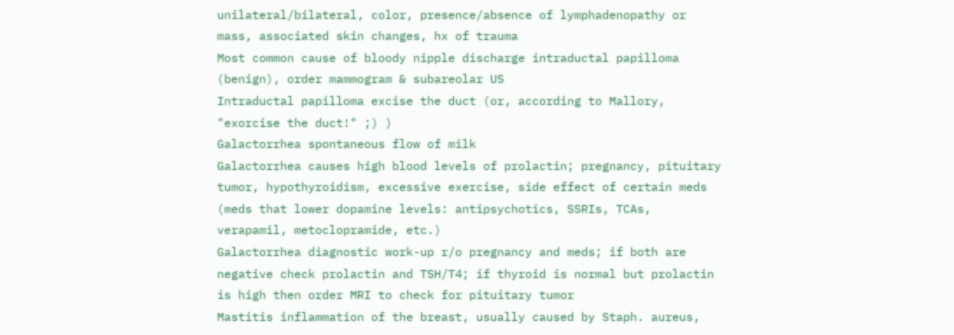unilateral/bilateral, color, presence/absence of lymphadenopathy or mass, associated skin changes, hx of trauma
Most common cause of bloody nipple discharge intraductal papilloma (benign), order mammogram & subareolar US
Intraductal papilloma excise the duct (or, according to Mallory, "exorcise the duct!" ;) )
Galactorrhea spontaneous flow of milk
Galactorrhea causes high blood levels of prolactin; pregnancy, pituitary tumor, hypothyroidism, excessive exercise, side effect of certain meds (meds that lower dopamine levels: antipsychotics, SSRIs, TCAs, verapamil, metoclopramide, etc.)
Galactorrhea diagnostic work-up r/o pregnancy and meds; if both are negative check prolactin and TSH/T4; if thyroid is normal but prolactin is high then order MRI to check for pituitary tumor
Mastitis inflammation of the breast, usually caused by Staph. aureus,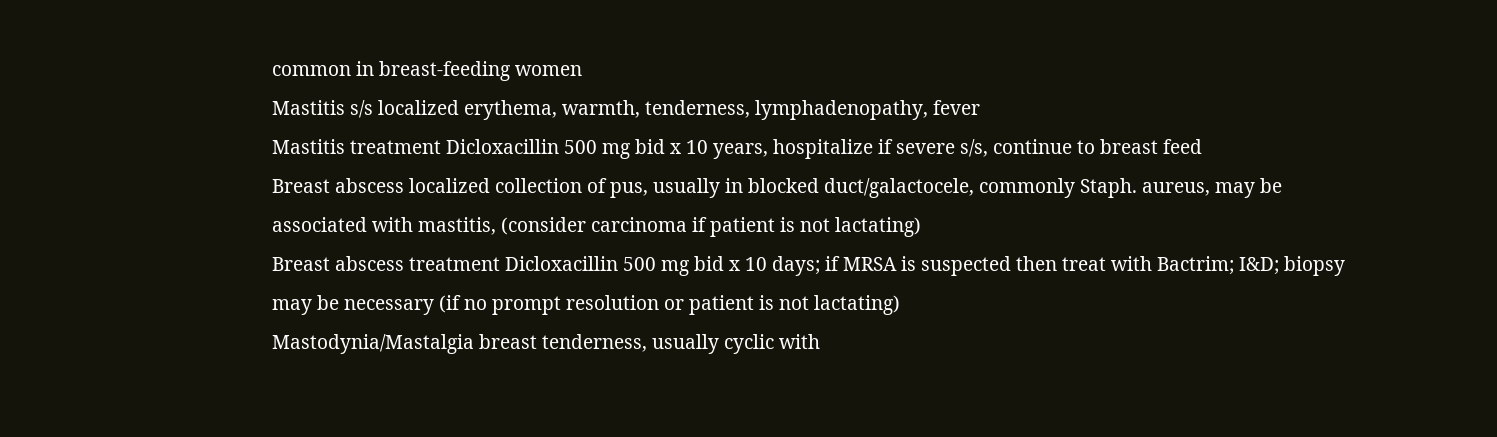common in breast-feeding women
Mastitis s/s localized erythema, warmth, tenderness, lymphadenopathy, fever
Mastitis treatment Dicloxacillin 500 mg bid x 10 years, hospitalize if severe s/s, continue to breast feed
Breast abscess localized collection of pus, usually in blocked duct/galactocele, commonly Staph. aureus, may be associated with mastitis, (consider carcinoma if patient is not lactating)
Breast abscess treatment Dicloxacillin 500 mg bid x 10 days; if MRSA is suspected then treat with Bactrim; I&D; biopsy may be necessary (if no prompt resolution or patient is not lactating)
Mastodynia/Mastalgia breast tenderness, usually cyclic with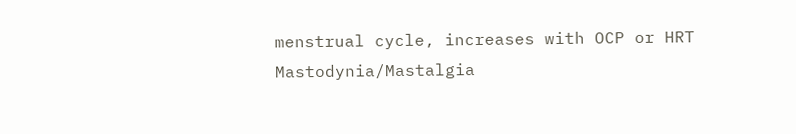menstrual cycle, increases with OCP or HRT
Mastodynia/Mastalgia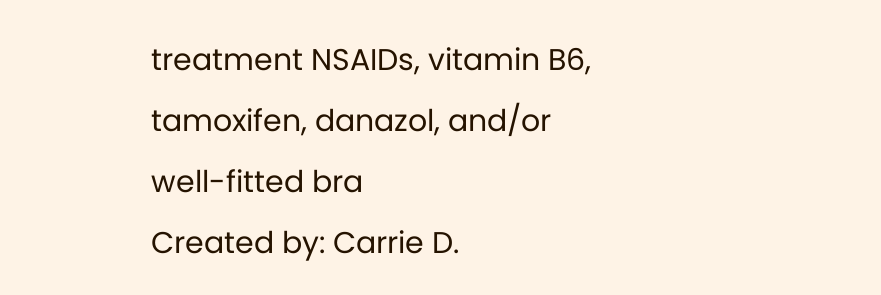treatment NSAIDs, vitamin B6, tamoxifen, danazol, and/or well-fitted bra
Created by: Carrie D.